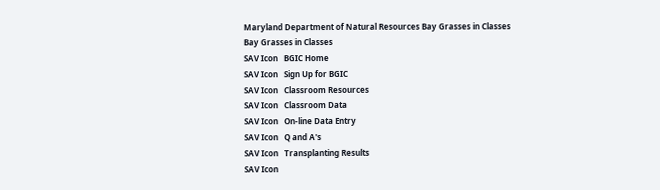Maryland Department of Natural Resources Bay Grasses in Classes
Bay Grasses in Classes
SAV Icon   BGIC Home
SAV Icon   Sign Up for BGIC
SAV Icon   Classroom Resources
SAV Icon   Classroom Data
SAV Icon   On-line Data Entry
SAV Icon   Q and A's
SAV Icon   Transplanting Results
SAV Icon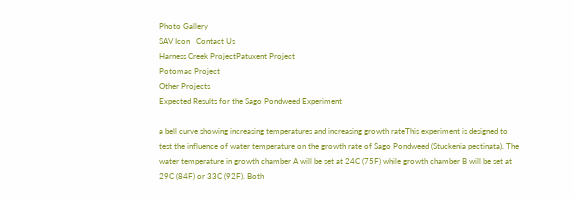Photo Gallery
SAV Icon   Contact Us
Harness Creek ProjectPatuxent Project
Potomac Project
Other Projects
Expected Results for the Sago Pondweed Experiment

a bell curve showing increasing temperatures and increasing growth rateThis experiment is designed to test the influence of water temperature on the growth rate of Sago Pondweed (Stuckenia pectinata). The water temperature in growth chamber A will be set at 24C (75F) while growth chamber B will be set at 29C (84F) or 33C (92F). Both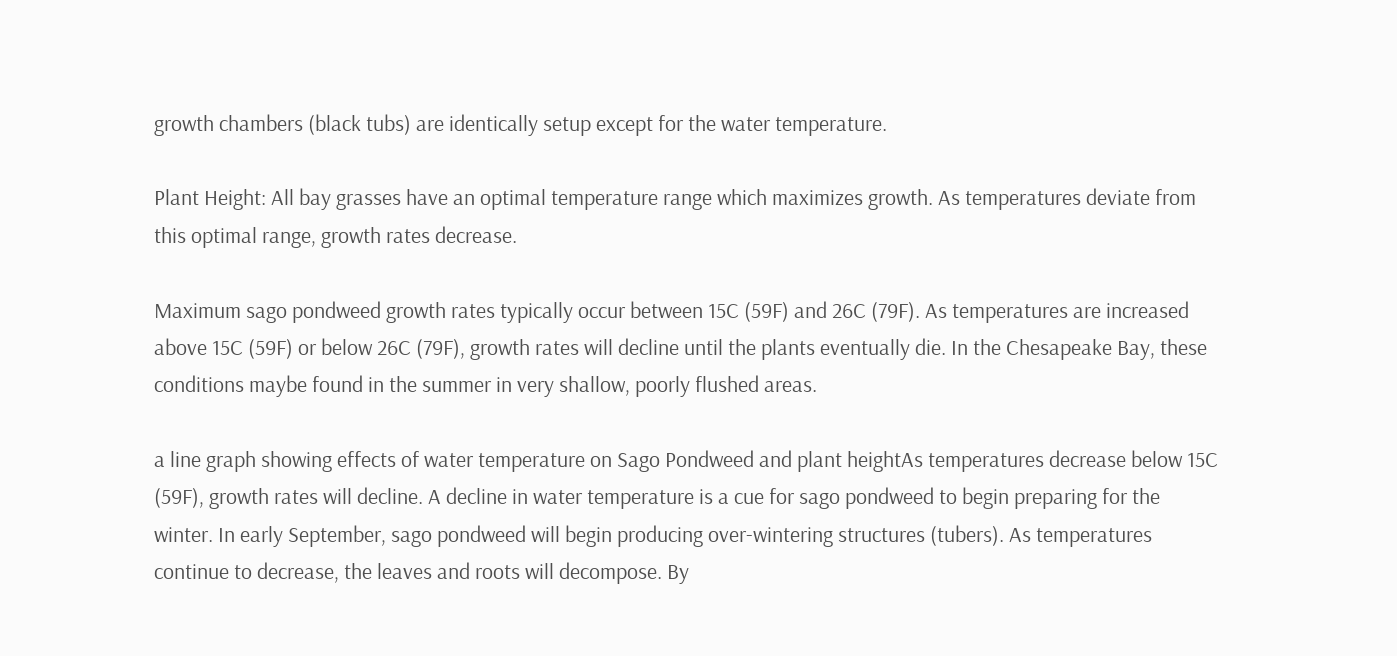growth chambers (black tubs) are identically setup except for the water temperature.

Plant Height: All bay grasses have an optimal temperature range which maximizes growth. As temperatures deviate from this optimal range, growth rates decrease.

Maximum sago pondweed growth rates typically occur between 15C (59F) and 26C (79F). As temperatures are increased above 15C (59F) or below 26C (79F), growth rates will decline until the plants eventually die. In the Chesapeake Bay, these conditions maybe found in the summer in very shallow, poorly flushed areas.

a line graph showing effects of water temperature on Sago Pondweed and plant heightAs temperatures decrease below 15C (59F), growth rates will decline. A decline in water temperature is a cue for sago pondweed to begin preparing for the winter. In early September, sago pondweed will begin producing over-wintering structures (tubers). As temperatures continue to decrease, the leaves and roots will decompose. By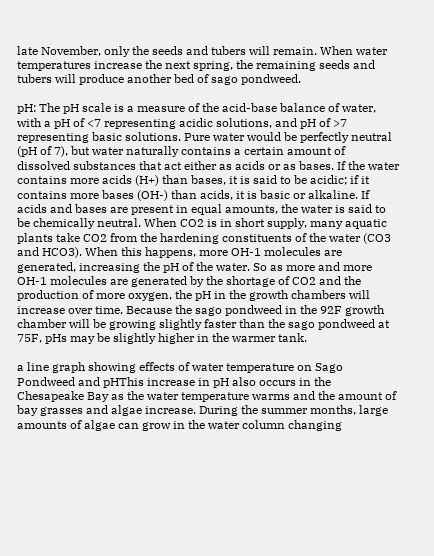late November, only the seeds and tubers will remain. When water temperatures increase the next spring, the remaining seeds and tubers will produce another bed of sago pondweed.

pH: The pH scale is a measure of the acid-base balance of water, with a pH of <7 representing acidic solutions, and pH of >7 representing basic solutions. Pure water would be perfectly neutral (pH of 7), but water naturally contains a certain amount of dissolved substances that act either as acids or as bases. If the water contains more acids (H+) than bases, it is said to be acidic; if it contains more bases (OH-) than acids, it is basic or alkaline. If acids and bases are present in equal amounts, the water is said to be chemically neutral. When CO2 is in short supply, many aquatic plants take CO2 from the hardening constituents of the water (CO3 and HCO3). When this happens, more OH-1 molecules are generated, increasing the pH of the water. So as more and more OH-1 molecules are generated by the shortage of CO2 and the production of more oxygen, the pH in the growth chambers will increase over time. Because the sago pondweed in the 92F growth chamber will be growing slightly faster than the sago pondweed at 75F, pHs may be slightly higher in the warmer tank.

a line graph showing effects of water temperature on Sago Pondweed and pHThis increase in pH also occurs in the Chesapeake Bay as the water temperature warms and the amount of bay grasses and algae increase. During the summer months, large amounts of algae can grow in the water column changing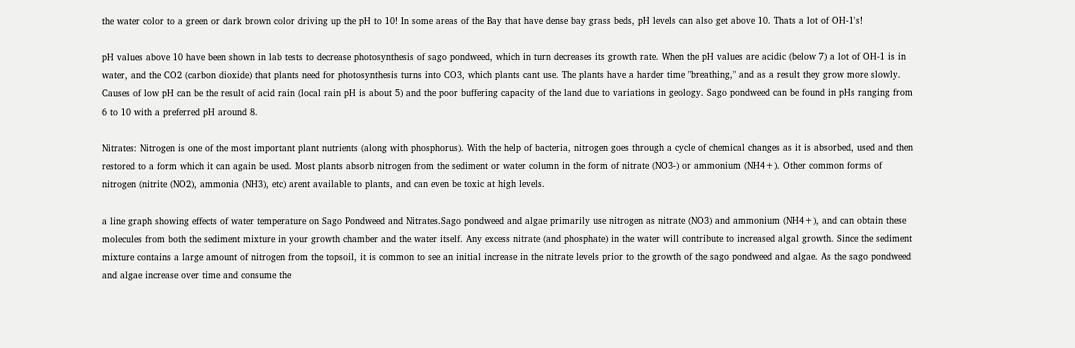the water color to a green or dark brown color driving up the pH to 10! In some areas of the Bay that have dense bay grass beds, pH levels can also get above 10. Thats a lot of OH-1's!

pH values above 10 have been shown in lab tests to decrease photosynthesis of sago pondweed, which in turn decreases its growth rate. When the pH values are acidic (below 7) a lot of OH-1 is in water, and the CO2 (carbon dioxide) that plants need for photosynthesis turns into CO3, which plants cant use. The plants have a harder time "breathing," and as a result they grow more slowly. Causes of low pH can be the result of acid rain (local rain pH is about 5) and the poor buffering capacity of the land due to variations in geology. Sago pondweed can be found in pHs ranging from 6 to 10 with a preferred pH around 8.

Nitrates: Nitrogen is one of the most important plant nutrients (along with phosphorus). With the help of bacteria, nitrogen goes through a cycle of chemical changes as it is absorbed, used and then restored to a form which it can again be used. Most plants absorb nitrogen from the sediment or water column in the form of nitrate (NO3-) or ammonium (NH4+). Other common forms of nitrogen (nitrite (NO2), ammonia (NH3), etc) arent available to plants, and can even be toxic at high levels.

a line graph showing effects of water temperature on Sago Pondweed and Nitrates.Sago pondweed and algae primarily use nitrogen as nitrate (NO3) and ammonium (NH4+), and can obtain these molecules from both the sediment mixture in your growth chamber and the water itself. Any excess nitrate (and phosphate) in the water will contribute to increased algal growth. Since the sediment mixture contains a large amount of nitrogen from the topsoil, it is common to see an initial increase in the nitrate levels prior to the growth of the sago pondweed and algae. As the sago pondweed and algae increase over time and consume the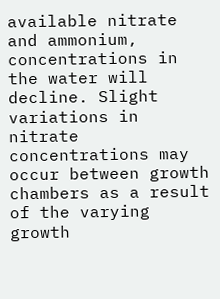available nitrate and ammonium, concentrations in the water will decline. Slight variations in nitrate concentrations may occur between growth chambers as a result of the varying growth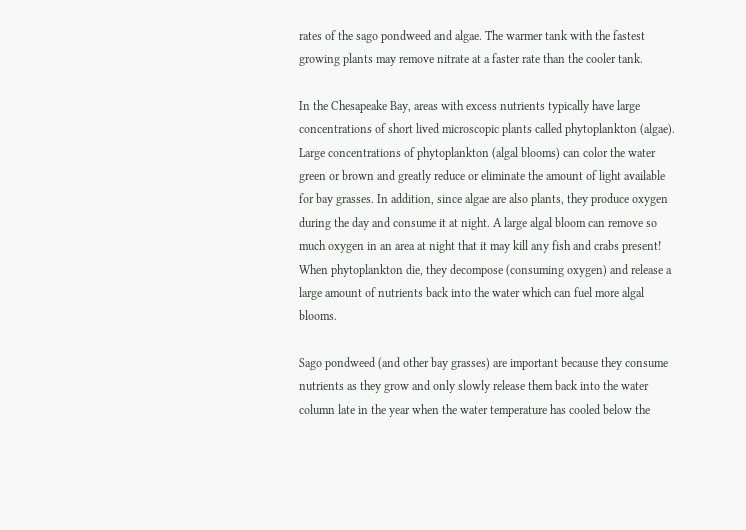rates of the sago pondweed and algae. The warmer tank with the fastest growing plants may remove nitrate at a faster rate than the cooler tank.

In the Chesapeake Bay, areas with excess nutrients typically have large concentrations of short lived microscopic plants called phytoplankton (algae). Large concentrations of phytoplankton (algal blooms) can color the water green or brown and greatly reduce or eliminate the amount of light available for bay grasses. In addition, since algae are also plants, they produce oxygen during the day and consume it at night. A large algal bloom can remove so much oxygen in an area at night that it may kill any fish and crabs present! When phytoplankton die, they decompose (consuming oxygen) and release a large amount of nutrients back into the water which can fuel more algal blooms.

Sago pondweed (and other bay grasses) are important because they consume nutrients as they grow and only slowly release them back into the water column late in the year when the water temperature has cooled below the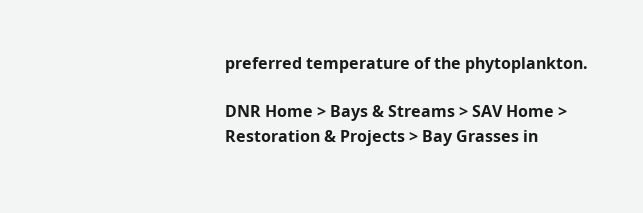preferred temperature of the phytoplankton.

DNR Home > Bays & Streams > SAV Home > Restoration & Projects > Bay Grasses in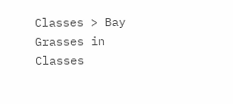Classes > Bay Grasses in Classes